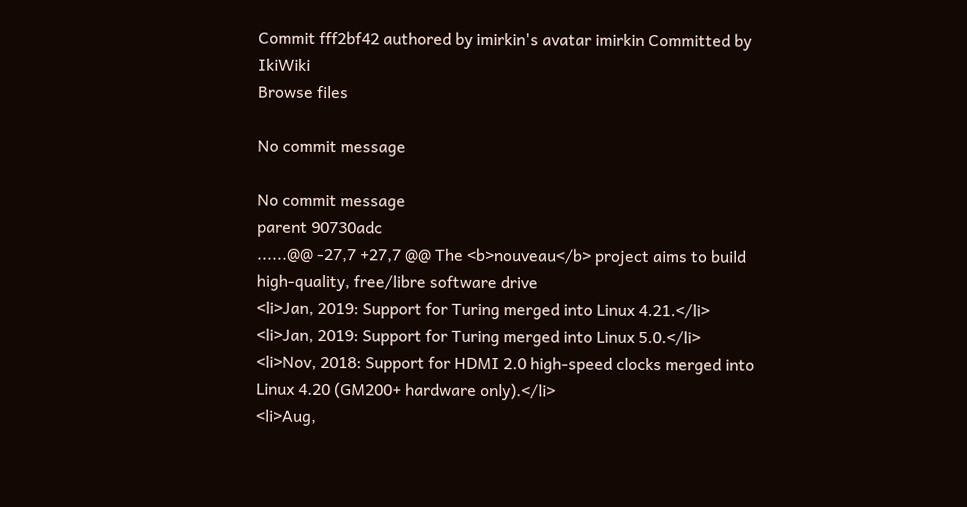Commit fff2bf42 authored by imirkin's avatar imirkin Committed by IkiWiki
Browse files

No commit message

No commit message
parent 90730adc
......@@ -27,7 +27,7 @@ The <b>nouveau</b> project aims to build high-quality, free/libre software drive
<li>Jan, 2019: Support for Turing merged into Linux 4.21.</li>
<li>Jan, 2019: Support for Turing merged into Linux 5.0.</li>
<li>Nov, 2018: Support for HDMI 2.0 high-speed clocks merged into Linux 4.20 (GM200+ hardware only).</li>
<li>Aug,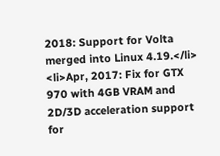2018: Support for Volta merged into Linux 4.19.</li>
<li>Apr, 2017: Fix for GTX 970 with 4GB VRAM and 2D/3D acceleration support for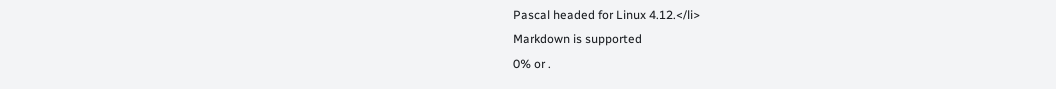Pascal headed for Linux 4.12.</li>
Markdown is supported
0% or .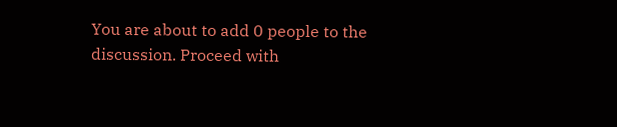You are about to add 0 people to the discussion. Proceed with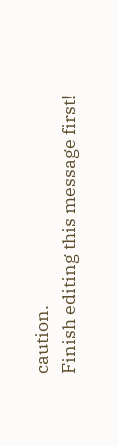caution.
Finish editing this message first!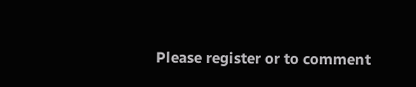Please register or to comment